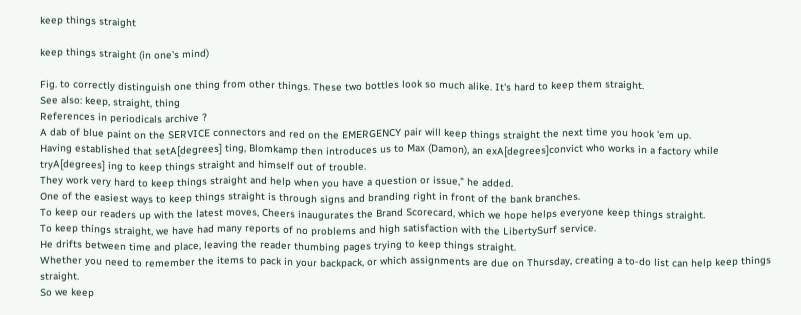keep things straight

keep things straight (in one's mind)

Fig. to correctly distinguish one thing from other things. These two bottles look so much alike. It's hard to keep them straight.
See also: keep, straight, thing
References in periodicals archive ?
A dab of blue paint on the SERVICE connectors and red on the EMERGENCY pair will keep things straight the next time you hook 'em up.
Having established that setA[degrees] ting, Blomkamp then introduces us to Max (Damon), an exA[degrees]convict who works in a factory while tryA[degrees] ing to keep things straight and himself out of trouble.
They work very hard to keep things straight and help when you have a question or issue," he added.
One of the easiest ways to keep things straight is through signs and branding right in front of the bank branches.
To keep our readers up with the latest moves, Cheers inaugurates the Brand Scorecard, which we hope helps everyone keep things straight.
To keep things straight, we have had many reports of no problems and high satisfaction with the LibertySurf service.
He drifts between time and place, leaving the reader thumbing pages trying to keep things straight.
Whether you need to remember the items to pack in your backpack, or which assignments are due on Thursday, creating a to-do list can help keep things straight.
So we keep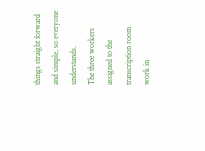things straight forward and simple, so everyone understands.
The three workers assigned to the transcription room work in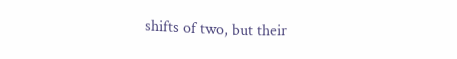shifts of two, but their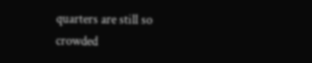quarters are still so crowded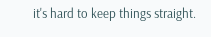it's hard to keep things straight.